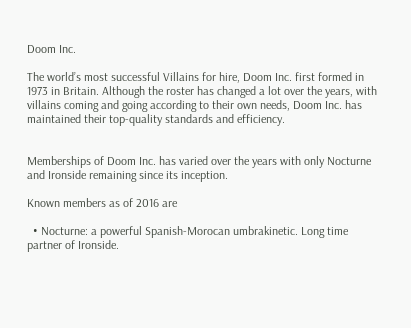Doom Inc.

The world’s most successful Villains for hire, Doom Inc. first formed in 1973 in Britain. Although the roster has changed a lot over the years, with villains coming and going according to their own needs, Doom Inc. has maintained their top-quality standards and efficiency.


Memberships of Doom Inc. has varied over the years with only Nocturne and Ironside remaining since its inception.

Known members as of 2016 are

  • Nocturne: a powerful Spanish-Morocan umbrakinetic. Long time partner of Ironside.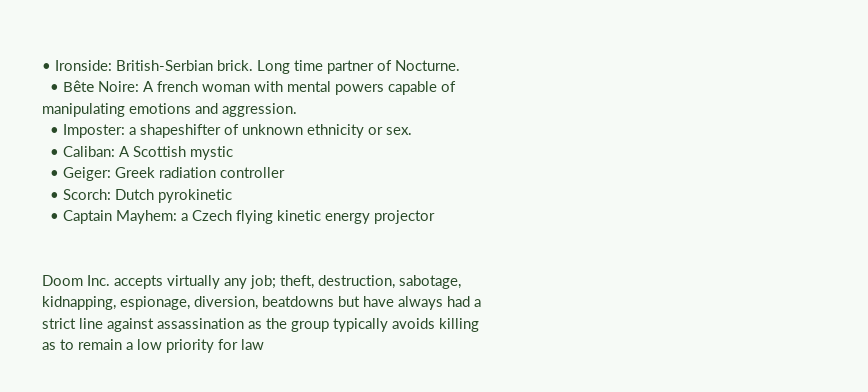• Ironside: British-Serbian brick. Long time partner of Nocturne.
  • Bête Noire: A french woman with mental powers capable of manipulating emotions and aggression.
  • Imposter: a shapeshifter of unknown ethnicity or sex.
  • Caliban: A Scottish mystic
  • Geiger: Greek radiation controller
  • Scorch: Dutch pyrokinetic
  • Captain Mayhem: a Czech flying kinetic energy projector


Doom Inc. accepts virtually any job; theft, destruction, sabotage, kidnapping, espionage, diversion, beatdowns but have always had a strict line against assassination as the group typically avoids killing as to remain a low priority for law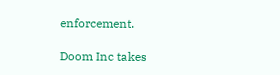enforcement.

Doom Inc takes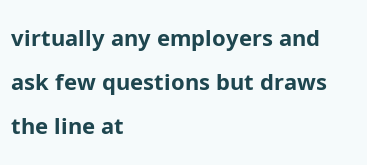virtually any employers and ask few questions but draws the line at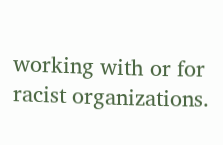working with or for racist organizations.